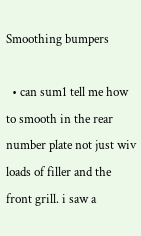Smoothing bumpers

  • can sum1 tell me how to smooth in the rear number plate not just wiv loads of filler and the front grill. i saw a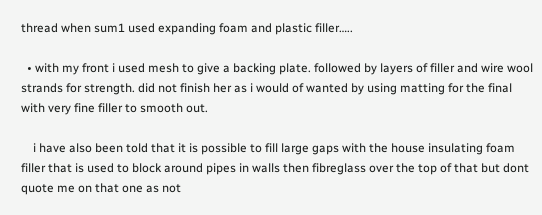thread when sum1 used expanding foam and plastic filler…..

  • with my front i used mesh to give a backing plate. followed by layers of filler and wire wool strands for strength. did not finish her as i would of wanted by using matting for the final with very fine filler to smooth out.

    i have also been told that it is possible to fill large gaps with the house insulating foam filler that is used to block around pipes in walls then fibreglass over the top of that but dont quote me on that one as not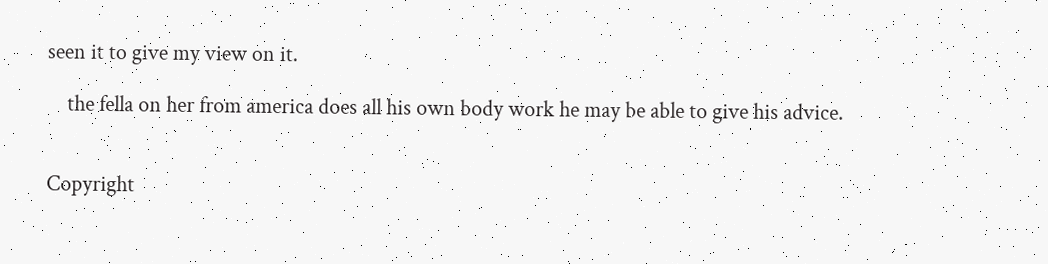seen it to give my view on it.

    the fella on her from america does all his own body work he may be able to give his advice.


Copyright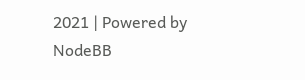2021 | Powered by NodeBB